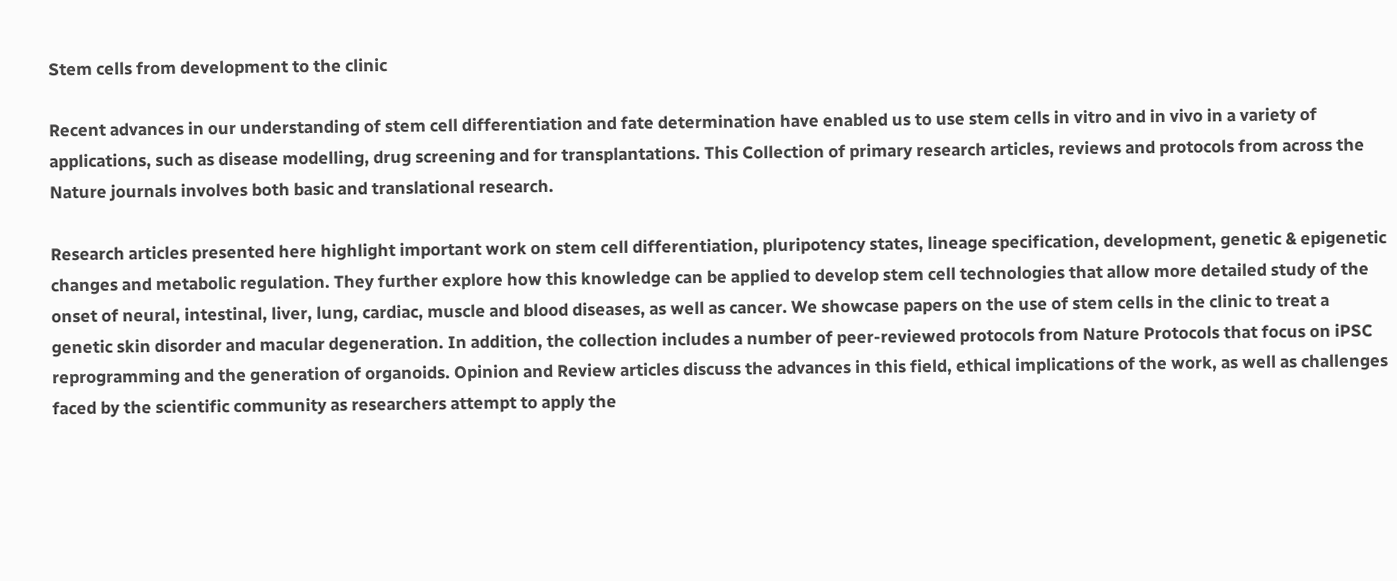Stem cells from development to the clinic

Recent advances in our understanding of stem cell differentiation and fate determination have enabled us to use stem cells in vitro and in vivo in a variety of applications, such as disease modelling, drug screening and for transplantations. This Collection of primary research articles, reviews and protocols from across the Nature journals involves both basic and translational research.

Research articles presented here highlight important work on stem cell differentiation, pluripotency states, lineage specification, development, genetic & epigenetic changes and metabolic regulation. They further explore how this knowledge can be applied to develop stem cell technologies that allow more detailed study of the onset of neural, intestinal, liver, lung, cardiac, muscle and blood diseases, as well as cancer. We showcase papers on the use of stem cells in the clinic to treat a genetic skin disorder and macular degeneration. In addition, the collection includes a number of peer-reviewed protocols from Nature Protocols that focus on iPSC reprogramming and the generation of organoids. Opinion and Review articles discuss the advances in this field, ethical implications of the work, as well as challenges faced by the scientific community as researchers attempt to apply the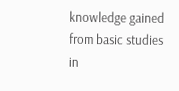knowledge gained from basic studies in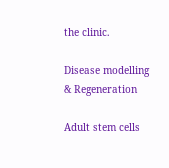the clinic.

Disease modelling & Regeneration

Adult stem cells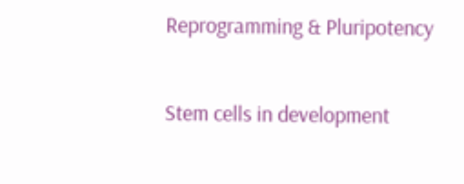Reprogramming & Pluripotency

Stem cells in development